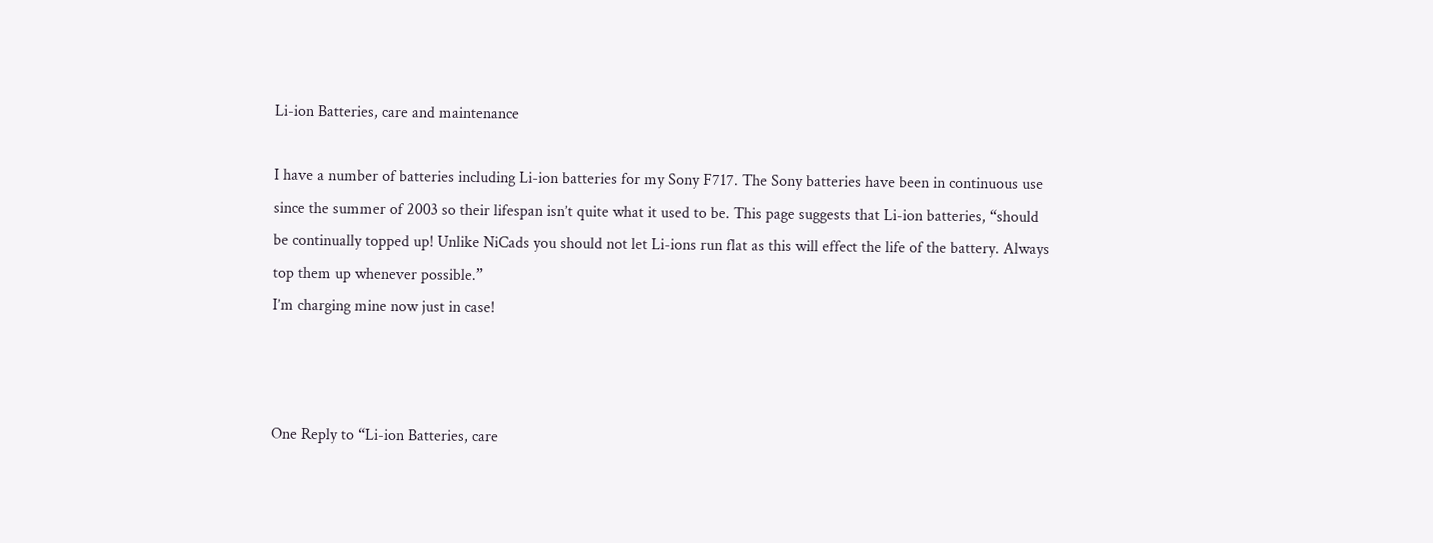Li-ion Batteries, care and maintenance

I have a number of batteries including Li-ion batteries for my Sony F717. The Sony batteries have been in continuous use since the summer of 2003 so their lifespan isn’t quite what it used to be. This page suggests that Li-ion batteries, “should be continually topped up! Unlike NiCads you should not let Li-ions run flat as this will effect the life of the battery. Always top them up whenever possible.”
I’m charging mine now just in case!



One Reply to “Li-ion Batteries, care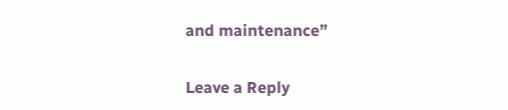and maintenance”

Leave a Reply